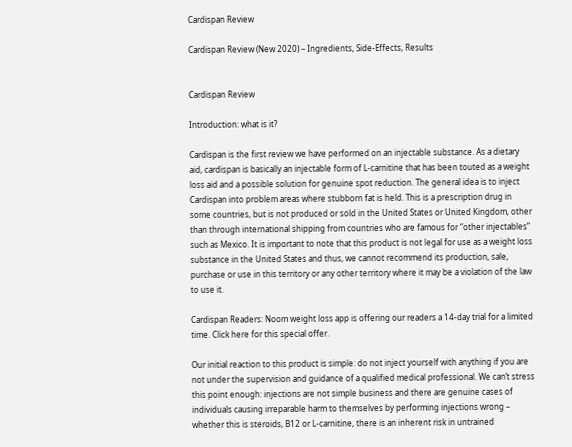Cardispan Review

Cardispan Review (New 2020) – Ingredients, Side-Effects, Results


Cardispan Review

Introduction: what is it?

Cardispan is the first review we have performed on an injectable substance. As a dietary aid, cardispan is basically an injectable form of L-carnitine that has been touted as a weight loss aid and a possible solution for genuine spot reduction. The general idea is to inject Cardispan into problem areas where stubborn fat is held. This is a prescription drug in some countries, but is not produced or sold in the United States or United Kingdom, other than through international shipping from countries who are famous for “other injectables” such as Mexico. It is important to note that this product is not legal for use as a weight loss substance in the United States and thus, we cannot recommend its production, sale, purchase or use in this territory or any other territory where it may be a violation of the law to use it.

Cardispan Readers: Noom weight loss app is offering our readers a 14-day trial for a limited time. Click here for this special offer.

Our initial reaction to this product is simple: do not inject yourself with anything if you are not under the supervision and guidance of a qualified medical professional. We can’t stress this point enough: injections are not simple business and there are genuine cases of individuals causing irreparable harm to themselves by performing injections wrong – whether this is steroids, B12 or L-carnitine, there is an inherent risk in untrained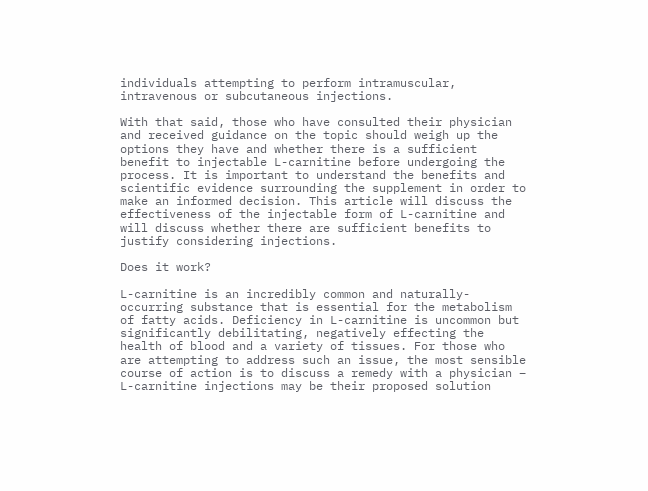individuals attempting to perform intramuscular, intravenous or subcutaneous injections.

With that said, those who have consulted their physician and received guidance on the topic should weigh up the options they have and whether there is a sufficient benefit to injectable L-carnitine before undergoing the process. It is important to understand the benefits and scientific evidence surrounding the supplement in order to make an informed decision. This article will discuss the effectiveness of the injectable form of L-carnitine and will discuss whether there are sufficient benefits to justify considering injections.

Does it work?

L-carnitine is an incredibly common and naturally-occurring substance that is essential for the metabolism of fatty acids. Deficiency in L-carnitine is uncommon but significantly debilitating, negatively effecting the health of blood and a variety of tissues. For those who are attempting to address such an issue, the most sensible course of action is to discuss a remedy with a physician – L-carnitine injections may be their proposed solution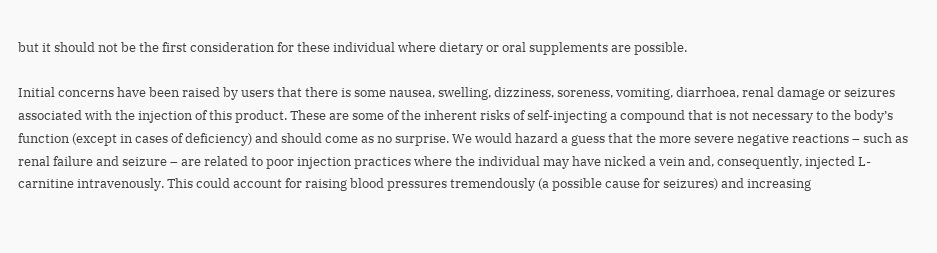but it should not be the first consideration for these individual where dietary or oral supplements are possible.

Initial concerns have been raised by users that there is some nausea, swelling, dizziness, soreness, vomiting, diarrhoea, renal damage or seizures associated with the injection of this product. These are some of the inherent risks of self-injecting a compound that is not necessary to the body’s function (except in cases of deficiency) and should come as no surprise. We would hazard a guess that the more severe negative reactions – such as renal failure and seizure – are related to poor injection practices where the individual may have nicked a vein and, consequently, injected L-carnitine intravenously. This could account for raising blood pressures tremendously (a possible cause for seizures) and increasing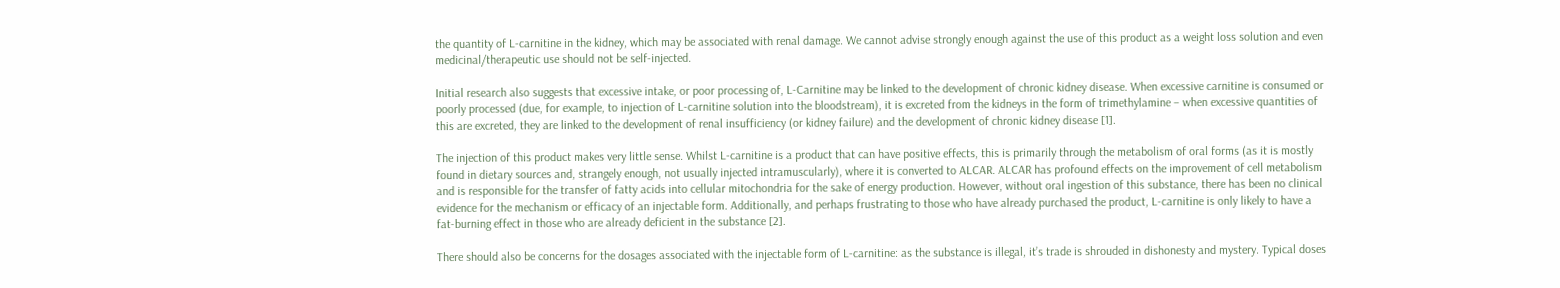the quantity of L-carnitine in the kidney, which may be associated with renal damage. We cannot advise strongly enough against the use of this product as a weight loss solution and even medicinal/therapeutic use should not be self-injected.

Initial research also suggests that excessive intake, or poor processing of, L-Carnitine may be linked to the development of chronic kidney disease. When excessive carnitine is consumed or poorly processed (due, for example, to injection of L-carnitine solution into the bloodstream), it is excreted from the kidneys in the form of trimethylamine – when excessive quantities of this are excreted, they are linked to the development of renal insufficiency (or kidney failure) and the development of chronic kidney disease [1].

The injection of this product makes very little sense. Whilst L-carnitine is a product that can have positive effects, this is primarily through the metabolism of oral forms (as it is mostly found in dietary sources and, strangely enough, not usually injected intramuscularly), where it is converted to ALCAR. ALCAR has profound effects on the improvement of cell metabolism and is responsible for the transfer of fatty acids into cellular mitochondria for the sake of energy production. However, without oral ingestion of this substance, there has been no clinical evidence for the mechanism or efficacy of an injectable form. Additionally, and perhaps frustrating to those who have already purchased the product, L-carnitine is only likely to have a fat-burning effect in those who are already deficient in the substance [2].

There should also be concerns for the dosages associated with the injectable form of L-carnitine: as the substance is illegal, it’s trade is shrouded in dishonesty and mystery. Typical doses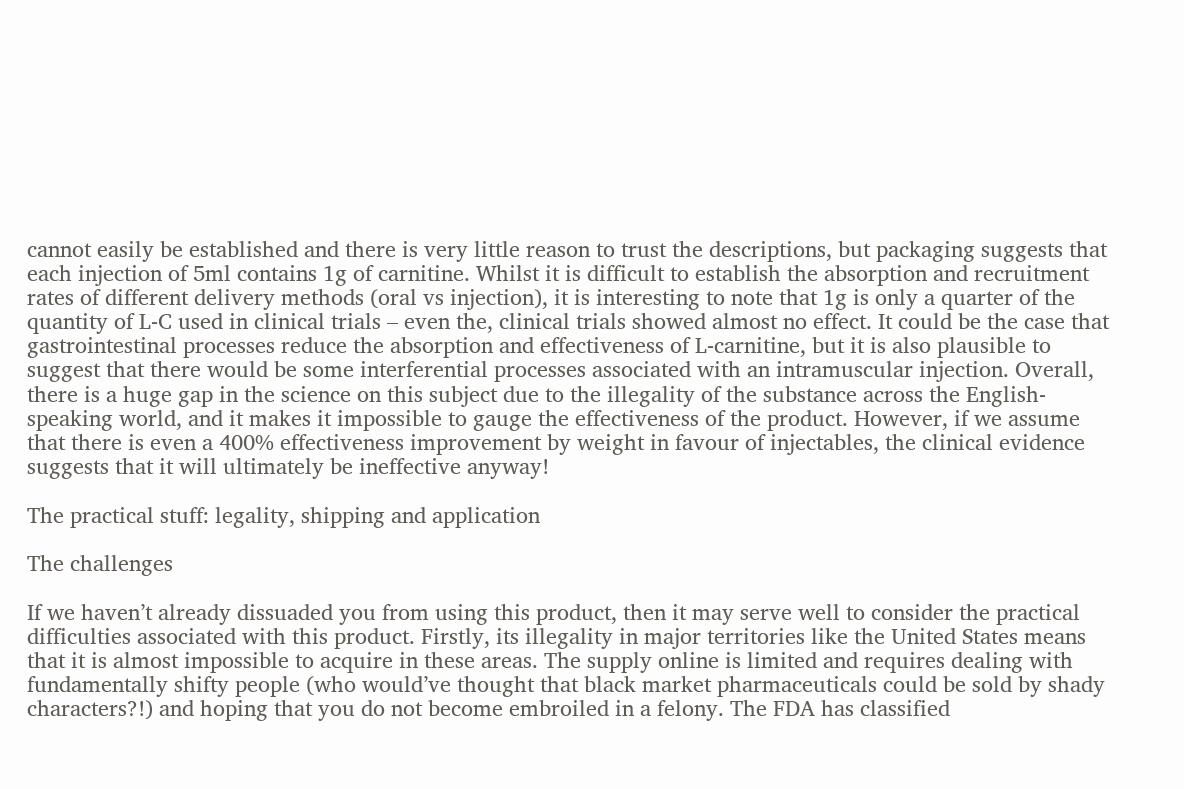cannot easily be established and there is very little reason to trust the descriptions, but packaging suggests that each injection of 5ml contains 1g of carnitine. Whilst it is difficult to establish the absorption and recruitment rates of different delivery methods (oral vs injection), it is interesting to note that 1g is only a quarter of the quantity of L-C used in clinical trials – even the, clinical trials showed almost no effect. It could be the case that gastrointestinal processes reduce the absorption and effectiveness of L-carnitine, but it is also plausible to suggest that there would be some interferential processes associated with an intramuscular injection. Overall, there is a huge gap in the science on this subject due to the illegality of the substance across the English-speaking world, and it makes it impossible to gauge the effectiveness of the product. However, if we assume that there is even a 400% effectiveness improvement by weight in favour of injectables, the clinical evidence suggests that it will ultimately be ineffective anyway!

The practical stuff: legality, shipping and application

The challenges

If we haven’t already dissuaded you from using this product, then it may serve well to consider the practical difficulties associated with this product. Firstly, its illegality in major territories like the United States means that it is almost impossible to acquire in these areas. The supply online is limited and requires dealing with fundamentally shifty people (who would’ve thought that black market pharmaceuticals could be sold by shady characters?!) and hoping that you do not become embroiled in a felony. The FDA has classified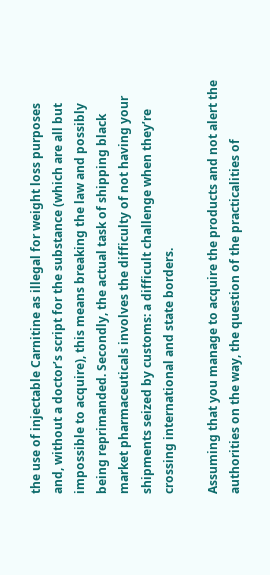the use of injectable Carnitine as illegal for weight loss purposes and, without a doctor’s script for the substance (which are all but impossible to acquire), this means breaking the law and possibly being reprimanded. Secondly, the actual task of shipping black market pharmaceuticals involves the difficulty of not having your shipments seized by customs: a difficult challenge when they’re crossing international and state borders.

Assuming that you manage to acquire the products and not alert the authorities on the way, the question of the practicalities of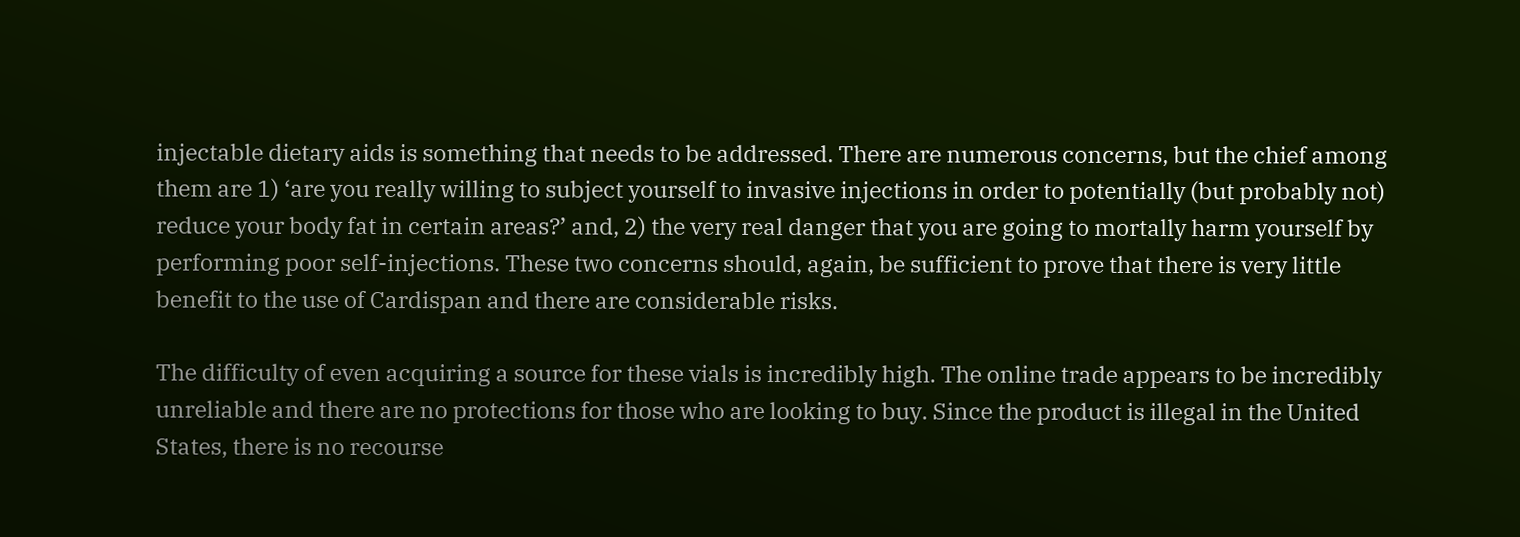injectable dietary aids is something that needs to be addressed. There are numerous concerns, but the chief among them are 1) ‘are you really willing to subject yourself to invasive injections in order to potentially (but probably not) reduce your body fat in certain areas?’ and, 2) the very real danger that you are going to mortally harm yourself by performing poor self-injections. These two concerns should, again, be sufficient to prove that there is very little benefit to the use of Cardispan and there are considerable risks.

The difficulty of even acquiring a source for these vials is incredibly high. The online trade appears to be incredibly unreliable and there are no protections for those who are looking to buy. Since the product is illegal in the United States, there is no recourse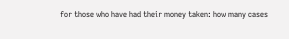for those who have had their money taken: how many cases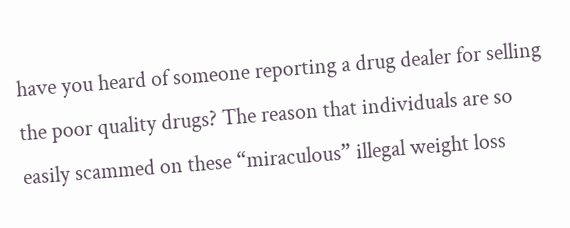have you heard of someone reporting a drug dealer for selling the poor quality drugs? The reason that individuals are so easily scammed on these “miraculous” illegal weight loss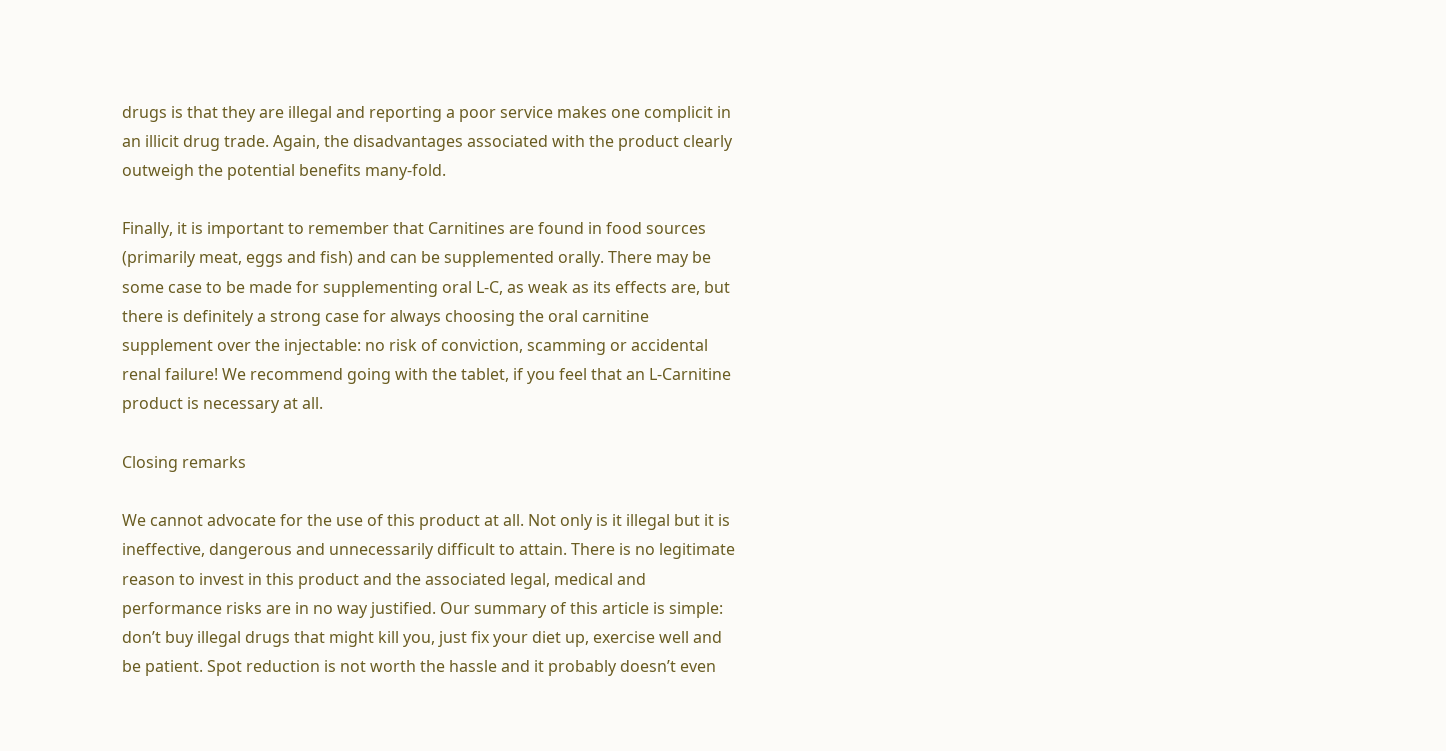drugs is that they are illegal and reporting a poor service makes one complicit in an illicit drug trade. Again, the disadvantages associated with the product clearly outweigh the potential benefits many-fold.

Finally, it is important to remember that Carnitines are found in food sources (primarily meat, eggs and fish) and can be supplemented orally. There may be some case to be made for supplementing oral L-C, as weak as its effects are, but there is definitely a strong case for always choosing the oral carnitine supplement over the injectable: no risk of conviction, scamming or accidental renal failure! We recommend going with the tablet, if you feel that an L-Carnitine product is necessary at all.

Closing remarks

We cannot advocate for the use of this product at all. Not only is it illegal but it is ineffective, dangerous and unnecessarily difficult to attain. There is no legitimate reason to invest in this product and the associated legal, medical and performance risks are in no way justified. Our summary of this article is simple: don’t buy illegal drugs that might kill you, just fix your diet up, exercise well and be patient. Spot reduction is not worth the hassle and it probably doesn’t even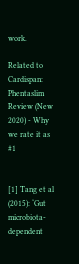work.

Related to Cardispan: Phentaslim Review (New 2020) - Why we rate it as #1


[1] Tang et al (2015): ‘Gut microbiota-dependent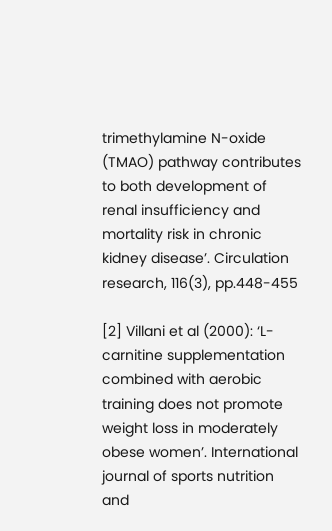trimethylamine N-oxide (TMAO) pathway contributes to both development of renal insufficiency and mortality risk in chronic kidney disease’. Circulation research, 116(3), pp.448-455

[2] Villani et al (2000): ‘L-carnitine supplementation combined with aerobic training does not promote weight loss in moderately obese women’. International journal of sports nutrition and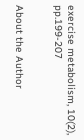exercise metabolism, 10(2), pp.199-207


About the Author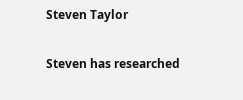Steven Taylor

Steven has researched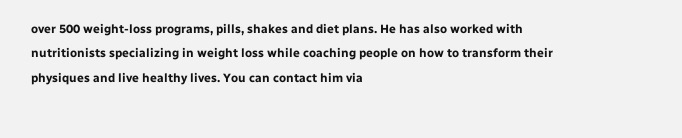over 500 weight-loss programs, pills, shakes and diet plans. He has also worked with nutritionists specializing in weight loss while coaching people on how to transform their physiques and live healthy lives. You can contact him via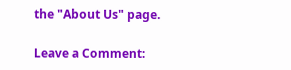the "About Us" page.

Leave a Comment: